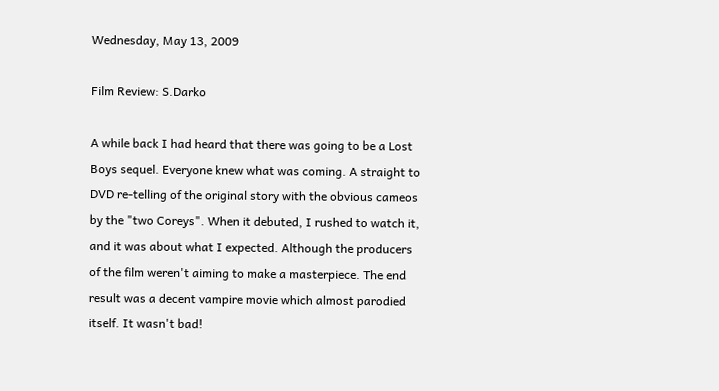Wednesday, May 13, 2009

Film Review: S.Darko

A while back I had heard that there was going to be a Lost Boys sequel. Everyone knew what was coming. A straight to DVD re-telling of the original story with the obvious cameos by the "two Coreys". When it debuted, I rushed to watch it, and it was about what I expected. Although the producers of the film weren't aiming to make a masterpiece. The end result was a decent vampire movie which almost parodied itself. It wasn't bad!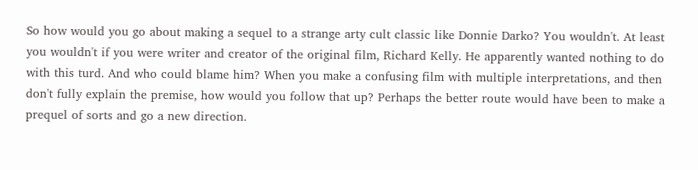So how would you go about making a sequel to a strange arty cult classic like Donnie Darko? You wouldn't. At least you wouldn't if you were writer and creator of the original film, Richard Kelly. He apparently wanted nothing to do with this turd. And who could blame him? When you make a confusing film with multiple interpretations, and then don't fully explain the premise, how would you follow that up? Perhaps the better route would have been to make a prequel of sorts and go a new direction.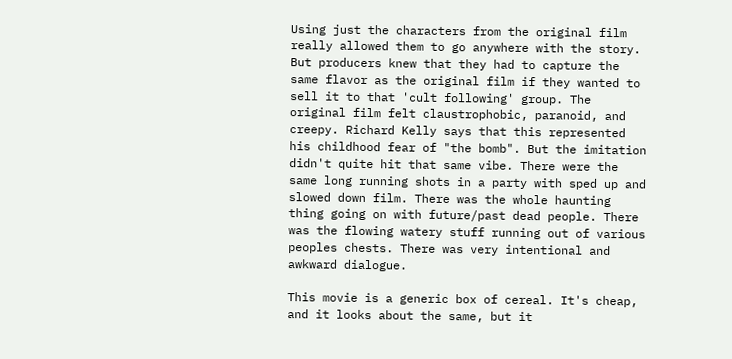Using just the characters from the original film really allowed them to go anywhere with the story. But producers knew that they had to capture the same flavor as the original film if they wanted to sell it to that 'cult following' group. The original film felt claustrophobic, paranoid, and creepy. Richard Kelly says that this represented his childhood fear of "the bomb". But the imitation didn't quite hit that same vibe. There were the same long running shots in a party with sped up and slowed down film. There was the whole haunting thing going on with future/past dead people. There was the flowing watery stuff running out of various peoples chests. There was very intentional and awkward dialogue.

This movie is a generic box of cereal. It's cheap, and it looks about the same, but it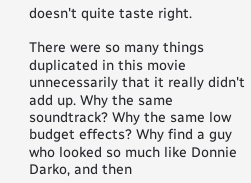doesn't quite taste right.

There were so many things duplicated in this movie unnecessarily that it really didn't add up. Why the same soundtrack? Why the same low budget effects? Why find a guy who looked so much like Donnie Darko, and then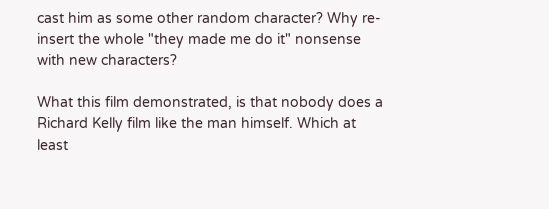cast him as some other random character? Why re-insert the whole "they made me do it" nonsense with new characters?

What this film demonstrated, is that nobody does a Richard Kelly film like the man himself. Which at least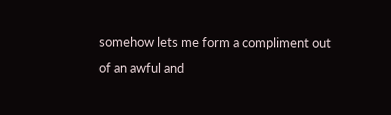somehow lets me form a compliment out of an awful and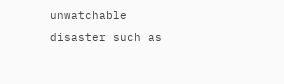unwatchable disaster such as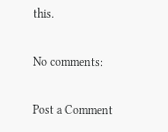this.

No comments:

Post a Comment